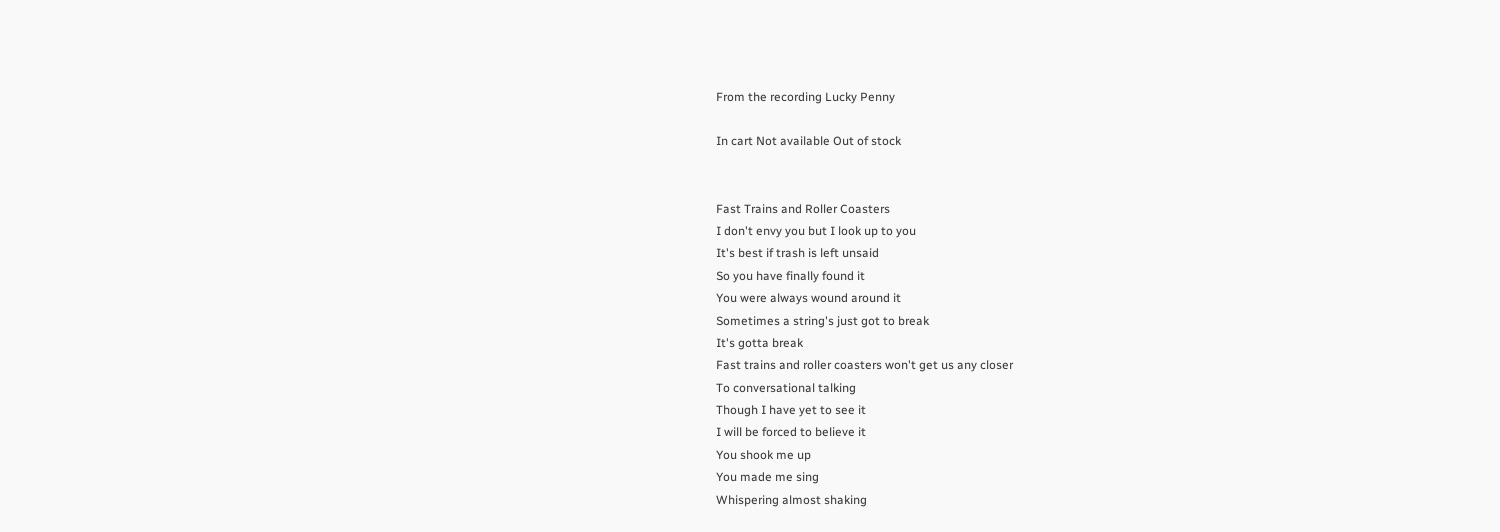From the recording Lucky Penny

In cart Not available Out of stock


Fast Trains and Roller Coasters
I don't envy you but I look up to you
It's best if trash is left unsaid
So you have finally found it
You were always wound around it
Sometimes a string's just got to break
It's gotta break
Fast trains and roller coasters won't get us any closer
To conversational talking
Though I have yet to see it
I will be forced to believe it
You shook me up
You made me sing
Whispering almost shaking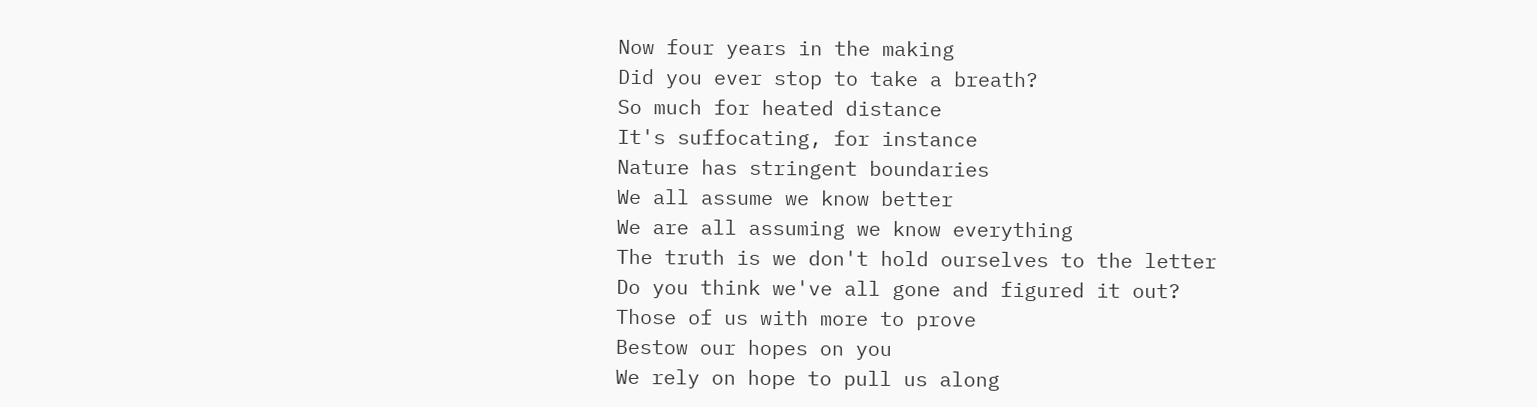Now four years in the making
Did you ever stop to take a breath?
So much for heated distance
It's suffocating, for instance
Nature has stringent boundaries
We all assume we know better
We are all assuming we know everything
The truth is we don't hold ourselves to the letter
Do you think we've all gone and figured it out?
Those of us with more to prove
Bestow our hopes on you
We rely on hope to pull us along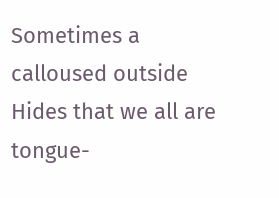Sometimes a calloused outside
Hides that we all are tongue-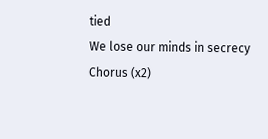tied
We lose our minds in secrecy
Chorus (x2)